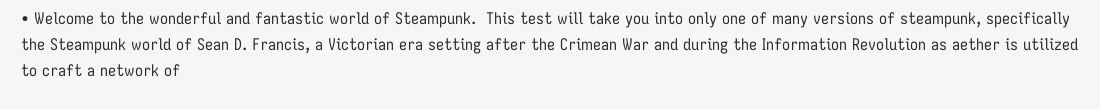• Welcome to the wonderful and fantastic world of Steampunk.  This test will take you into only one of many versions of steampunk, specifically the Steampunk world of Sean D. Francis, a Victorian era setting after the Crimean War and during the Information Revolution as aether is utilized to craft a network of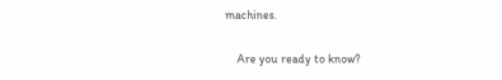machines.

    Are you ready to know?